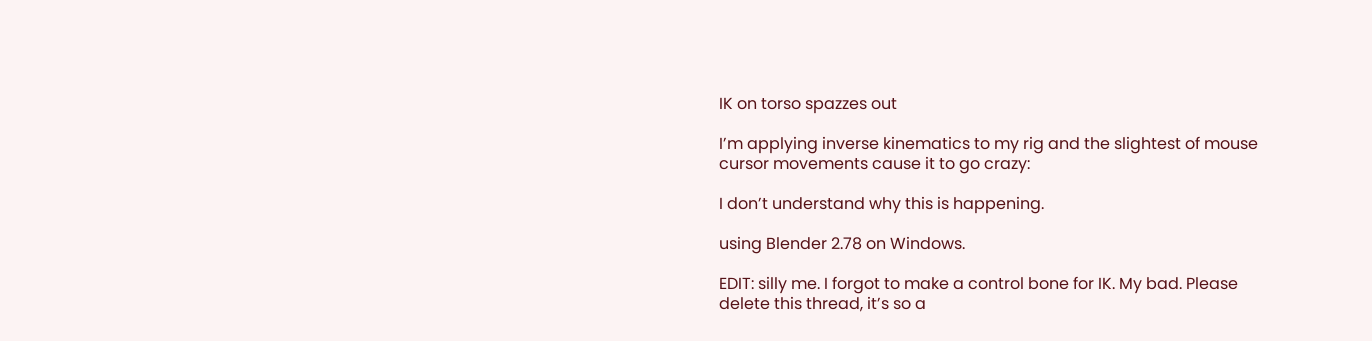IK on torso spazzes out

I’m applying inverse kinematics to my rig and the slightest of mouse cursor movements cause it to go crazy:

I don’t understand why this is happening.

using Blender 2.78 on Windows.

EDIT: silly me. I forgot to make a control bone for IK. My bad. Please delete this thread, it’s so a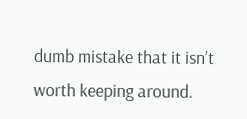dumb mistake that it isn’t worth keeping around.